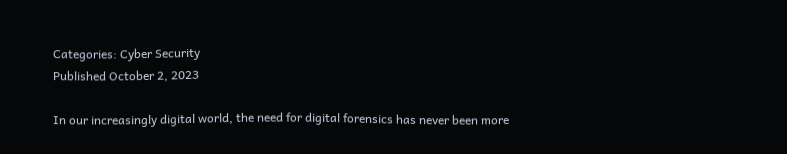Categories: Cyber Security
Published October 2, 2023

In our increasingly digital world, the need for digital forensics has never been more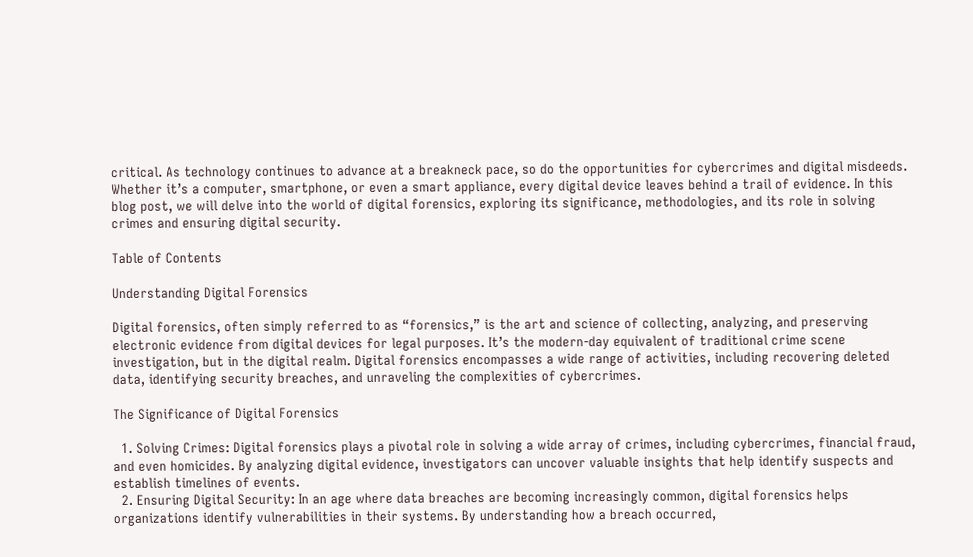critical. As technology continues to advance at a breakneck pace, so do the opportunities for cybercrimes and digital misdeeds. Whether it’s a computer, smartphone, or even a smart appliance, every digital device leaves behind a trail of evidence. In this blog post, we will delve into the world of digital forensics, exploring its significance, methodologies, and its role in solving crimes and ensuring digital security.

Table of Contents

Understanding Digital Forensics

Digital forensics, often simply referred to as “forensics,” is the art and science of collecting, analyzing, and preserving electronic evidence from digital devices for legal purposes. It’s the modern-day equivalent of traditional crime scene investigation, but in the digital realm. Digital forensics encompasses a wide range of activities, including recovering deleted data, identifying security breaches, and unraveling the complexities of cybercrimes.

The Significance of Digital Forensics

  1. Solving Crimes: Digital forensics plays a pivotal role in solving a wide array of crimes, including cybercrimes, financial fraud, and even homicides. By analyzing digital evidence, investigators can uncover valuable insights that help identify suspects and establish timelines of events.
  2. Ensuring Digital Security: In an age where data breaches are becoming increasingly common, digital forensics helps organizations identify vulnerabilities in their systems. By understanding how a breach occurred,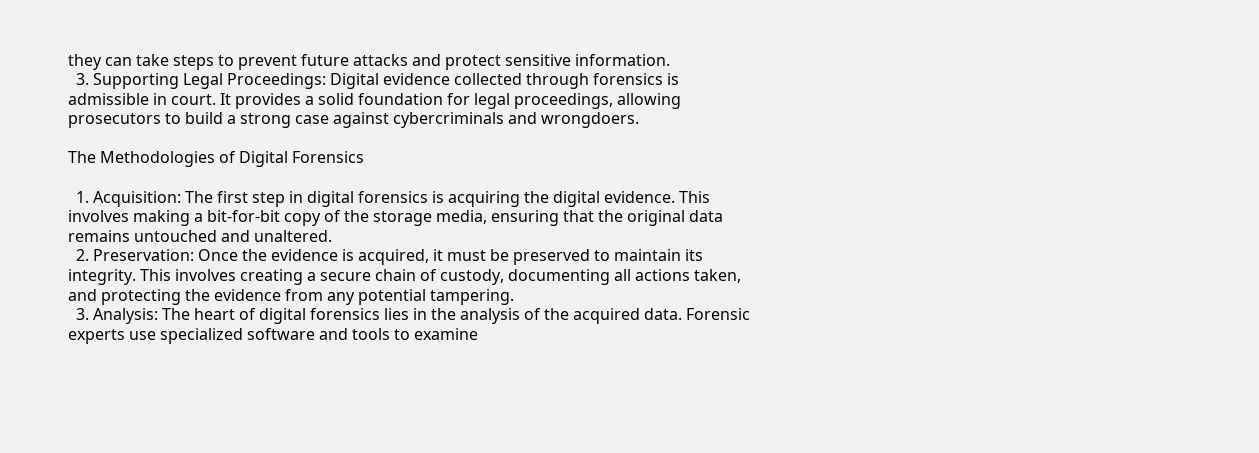they can take steps to prevent future attacks and protect sensitive information.
  3. Supporting Legal Proceedings: Digital evidence collected through forensics is admissible in court. It provides a solid foundation for legal proceedings, allowing prosecutors to build a strong case against cybercriminals and wrongdoers.

The Methodologies of Digital Forensics

  1. Acquisition: The first step in digital forensics is acquiring the digital evidence. This involves making a bit-for-bit copy of the storage media, ensuring that the original data remains untouched and unaltered.
  2. Preservation: Once the evidence is acquired, it must be preserved to maintain its integrity. This involves creating a secure chain of custody, documenting all actions taken, and protecting the evidence from any potential tampering.
  3. Analysis: The heart of digital forensics lies in the analysis of the acquired data. Forensic experts use specialized software and tools to examine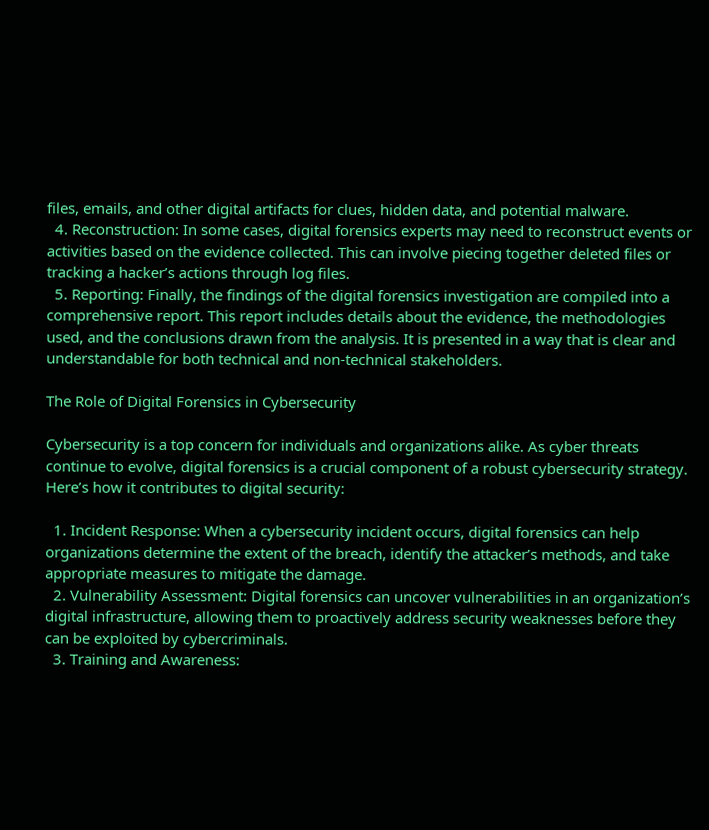files, emails, and other digital artifacts for clues, hidden data, and potential malware.
  4. Reconstruction: In some cases, digital forensics experts may need to reconstruct events or activities based on the evidence collected. This can involve piecing together deleted files or tracking a hacker’s actions through log files.
  5. Reporting: Finally, the findings of the digital forensics investigation are compiled into a comprehensive report. This report includes details about the evidence, the methodologies used, and the conclusions drawn from the analysis. It is presented in a way that is clear and understandable for both technical and non-technical stakeholders.

The Role of Digital Forensics in Cybersecurity

Cybersecurity is a top concern for individuals and organizations alike. As cyber threats continue to evolve, digital forensics is a crucial component of a robust cybersecurity strategy. Here’s how it contributes to digital security:

  1. Incident Response: When a cybersecurity incident occurs, digital forensics can help organizations determine the extent of the breach, identify the attacker’s methods, and take appropriate measures to mitigate the damage.
  2. Vulnerability Assessment: Digital forensics can uncover vulnerabilities in an organization’s digital infrastructure, allowing them to proactively address security weaknesses before they can be exploited by cybercriminals.
  3. Training and Awareness: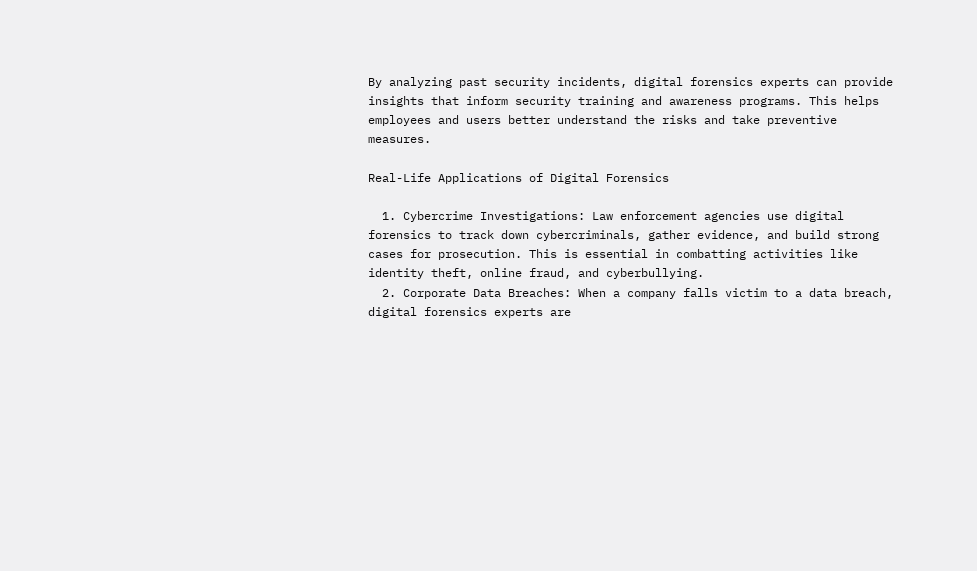By analyzing past security incidents, digital forensics experts can provide insights that inform security training and awareness programs. This helps employees and users better understand the risks and take preventive measures.

Real-Life Applications of Digital Forensics

  1. Cybercrime Investigations: Law enforcement agencies use digital forensics to track down cybercriminals, gather evidence, and build strong cases for prosecution. This is essential in combatting activities like identity theft, online fraud, and cyberbullying.
  2. Corporate Data Breaches: When a company falls victim to a data breach, digital forensics experts are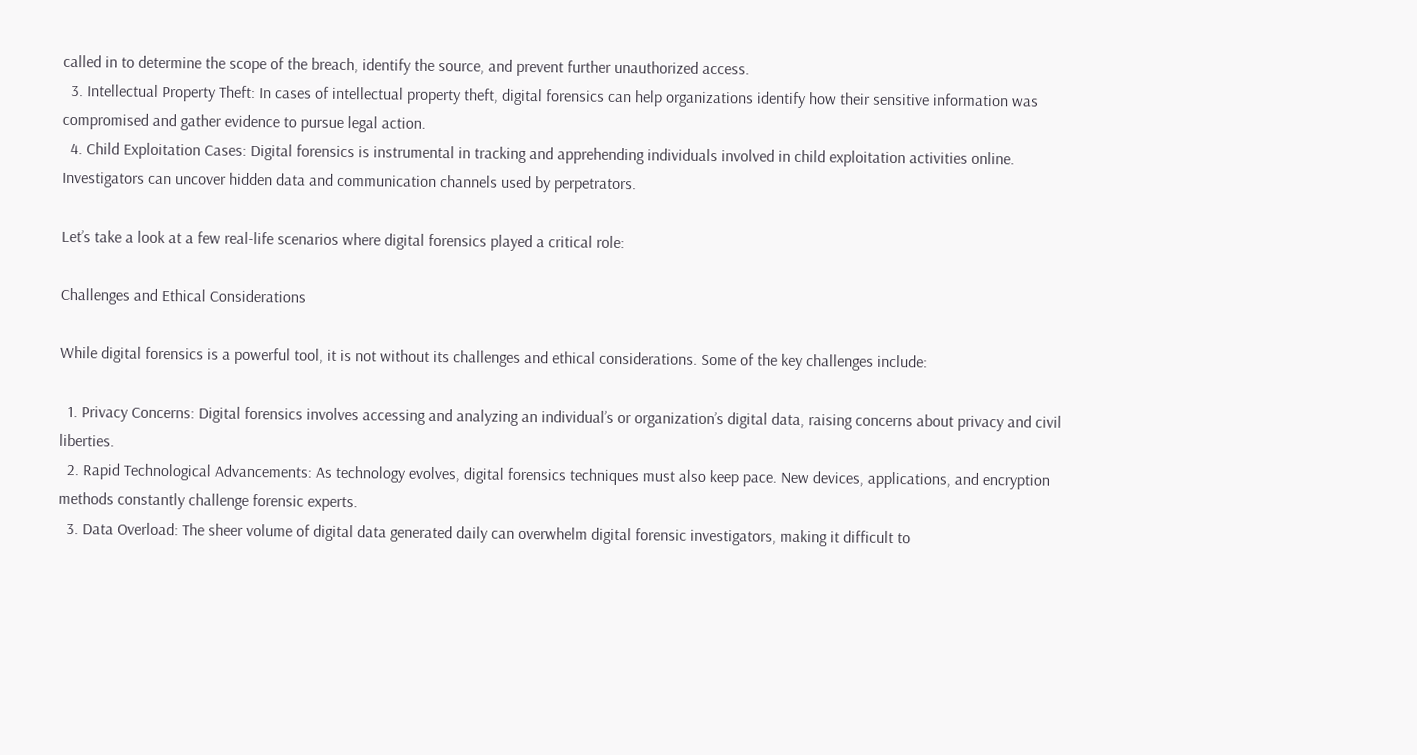called in to determine the scope of the breach, identify the source, and prevent further unauthorized access.
  3. Intellectual Property Theft: In cases of intellectual property theft, digital forensics can help organizations identify how their sensitive information was compromised and gather evidence to pursue legal action.
  4. Child Exploitation Cases: Digital forensics is instrumental in tracking and apprehending individuals involved in child exploitation activities online. Investigators can uncover hidden data and communication channels used by perpetrators.

Let’s take a look at a few real-life scenarios where digital forensics played a critical role:

Challenges and Ethical Considerations

While digital forensics is a powerful tool, it is not without its challenges and ethical considerations. Some of the key challenges include:

  1. Privacy Concerns: Digital forensics involves accessing and analyzing an individual’s or organization’s digital data, raising concerns about privacy and civil liberties.
  2. Rapid Technological Advancements: As technology evolves, digital forensics techniques must also keep pace. New devices, applications, and encryption methods constantly challenge forensic experts.
  3. Data Overload: The sheer volume of digital data generated daily can overwhelm digital forensic investigators, making it difficult to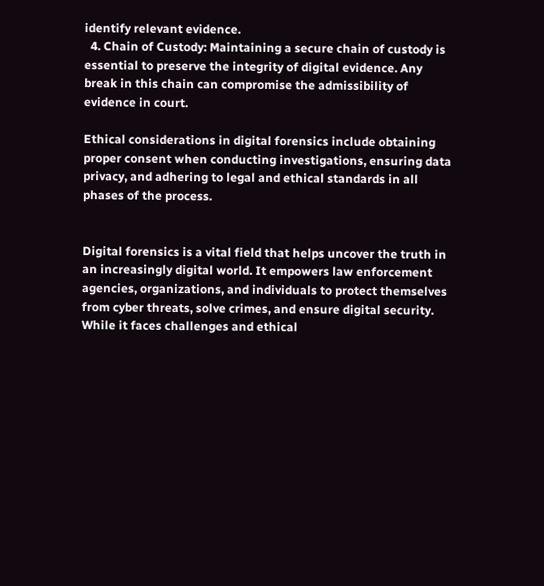identify relevant evidence.
  4. Chain of Custody: Maintaining a secure chain of custody is essential to preserve the integrity of digital evidence. Any break in this chain can compromise the admissibility of evidence in court.

Ethical considerations in digital forensics include obtaining proper consent when conducting investigations, ensuring data privacy, and adhering to legal and ethical standards in all phases of the process.


Digital forensics is a vital field that helps uncover the truth in an increasingly digital world. It empowers law enforcement agencies, organizations, and individuals to protect themselves from cyber threats, solve crimes, and ensure digital security. While it faces challenges and ethical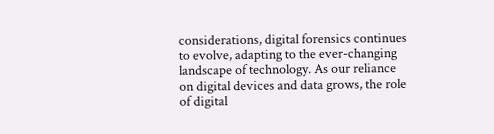considerations, digital forensics continues to evolve, adapting to the ever-changing landscape of technology. As our reliance on digital devices and data grows, the role of digital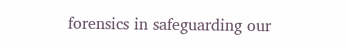forensics in safeguarding our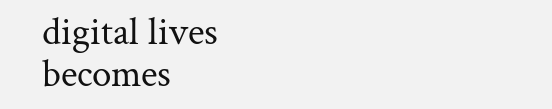digital lives becomes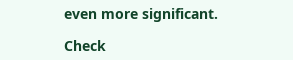even more significant.

Check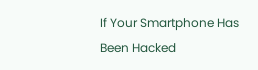If Your Smartphone Has Been Hacked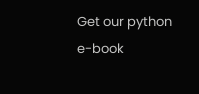Get our python e-book